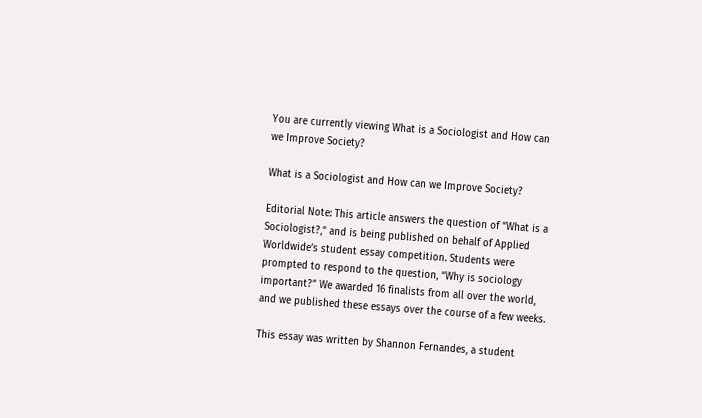You are currently viewing What is a Sociologist and How can we Improve Society?

What is a Sociologist and How can we Improve Society?

Editorial Note: This article answers the question of “What is a Sociologist?,” and is being published on behalf of Applied Worldwide’s student essay competition. Students were prompted to respond to the question, “Why is sociology important?” We awarded 16 finalists from all over the world, and we published these essays over the course of a few weeks.

This essay was written by Shannon Fernandes, a student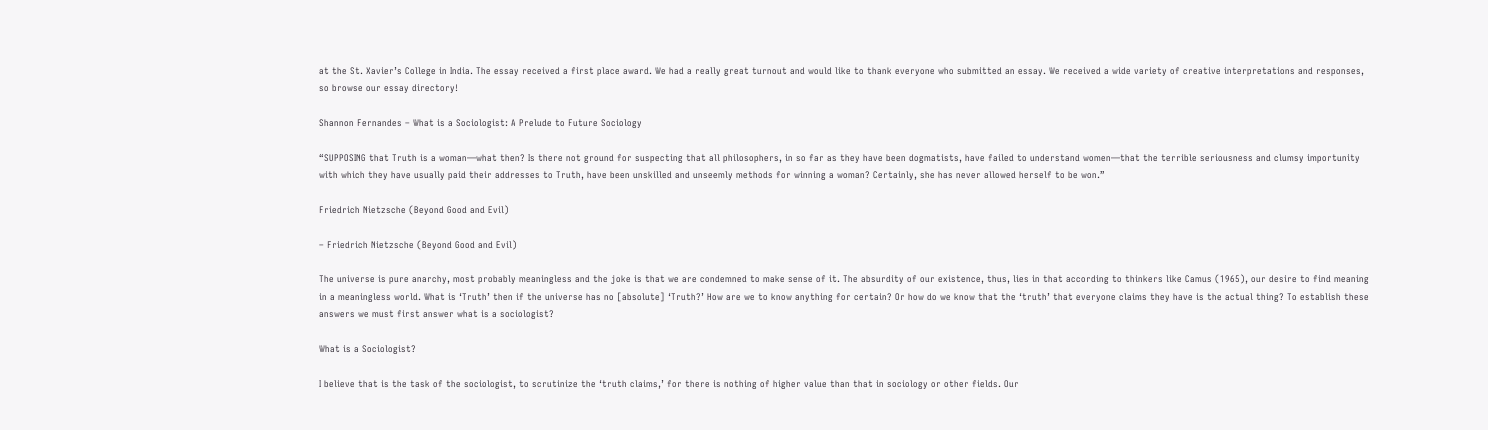at the St. Xavier’s College in India. The essay received a first place award. We had a really great turnout and would like to thank everyone who submitted an essay. We received a wide variety of creative interpretations and responses, so browse our essay directory!

Shannon Fernandes – What is a Sociologist: A Prelude to Future Sociology

“SUPPOSING that Truth is a woman—what then? Is there not ground for suspecting that all philosophers, in so far as they have been dogmatists, have failed to understand women—that the terrible seriousness and clumsy importunity with which they have usually paid their addresses to Truth, have been unskilled and unseemly methods for winning a woman? Certainly, she has never allowed herself to be won.”

Friedrich Nietzsche (Beyond Good and Evil)

– Friedrich Nietzsche (Beyond Good and Evil)

The universe is pure anarchy, most probably meaningless and the joke is that we are condemned to make sense of it. The absurdity of our existence, thus, lies in that according to thinkers like Camus (1965), our desire to find meaning in a meaningless world. What is ‘Truth’ then if the universe has no [absolute] ‘Truth?’ How are we to know anything for certain? Or how do we know that the ‘truth’ that everyone claims they have is the actual thing? To establish these answers we must first answer what is a sociologist?

What is a Sociologist?

I believe that is the task of the sociologist, to scrutinize the ‘truth claims,’ for there is nothing of higher value than that in sociology or other fields. Our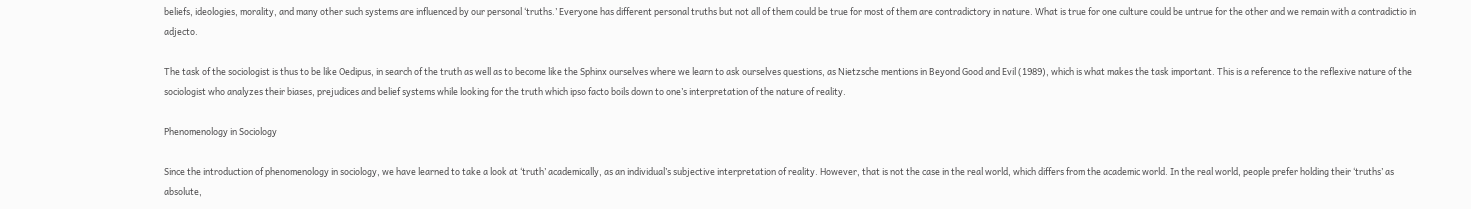beliefs, ideologies, morality, and many other such systems are influenced by our personal ‘truths.’ Everyone has different personal truths but not all of them could be true for most of them are contradictory in nature. What is true for one culture could be untrue for the other and we remain with a contradictio in adjecto.

The task of the sociologist is thus to be like Oedipus, in search of the truth as well as to become like the Sphinx ourselves where we learn to ask ourselves questions, as Nietzsche mentions in Beyond Good and Evil (1989), which is what makes the task important. This is a reference to the reflexive nature of the sociologist who analyzes their biases, prejudices and belief systems while looking for the truth which ipso facto boils down to one’s interpretation of the nature of reality.

Phenomenology in Sociology

Since the introduction of phenomenology in sociology, we have learned to take a look at ‘truth’ academically, as an individual’s subjective interpretation of reality. However, that is not the case in the real world, which differs from the academic world. In the real world, people prefer holding their ‘truths’ as absolute,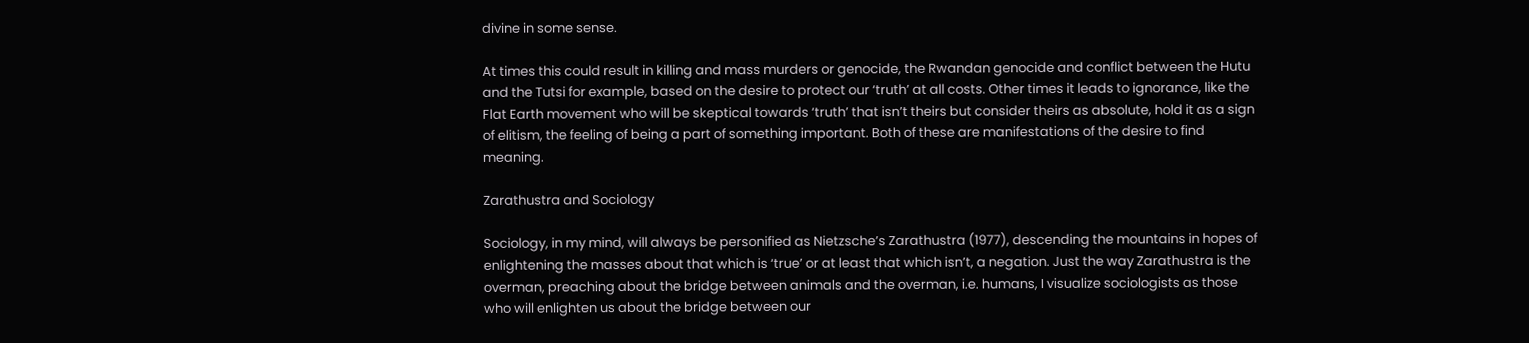divine in some sense.

At times this could result in killing and mass murders or genocide, the Rwandan genocide and conflict between the Hutu and the Tutsi for example, based on the desire to protect our ‘truth’ at all costs. Other times it leads to ignorance, like the Flat Earth movement who will be skeptical towards ‘truth’ that isn’t theirs but consider theirs as absolute, hold it as a sign of elitism, the feeling of being a part of something important. Both of these are manifestations of the desire to find meaning.

Zarathustra and Sociology

Sociology, in my mind, will always be personified as Nietzsche’s Zarathustra (1977), descending the mountains in hopes of enlightening the masses about that which is ‘true’ or at least that which isn’t, a negation. Just the way Zarathustra is the overman, preaching about the bridge between animals and the overman, i.e. humans, I visualize sociologists as those who will enlighten us about the bridge between our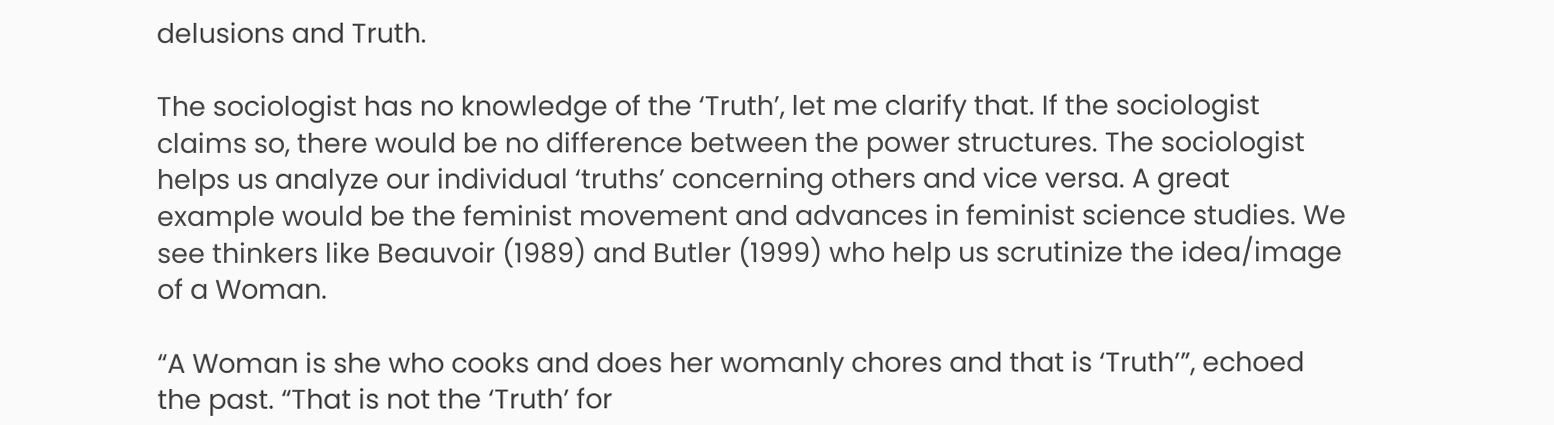delusions and Truth.

The sociologist has no knowledge of the ‘Truth’, let me clarify that. If the sociologist claims so, there would be no difference between the power structures. The sociologist helps us analyze our individual ‘truths’ concerning others and vice versa. A great example would be the feminist movement and advances in feminist science studies. We see thinkers like Beauvoir (1989) and Butler (1999) who help us scrutinize the idea/image of a Woman.

“A Woman is she who cooks and does her womanly chores and that is ‘Truth’”, echoed the past. “That is not the ‘Truth’ for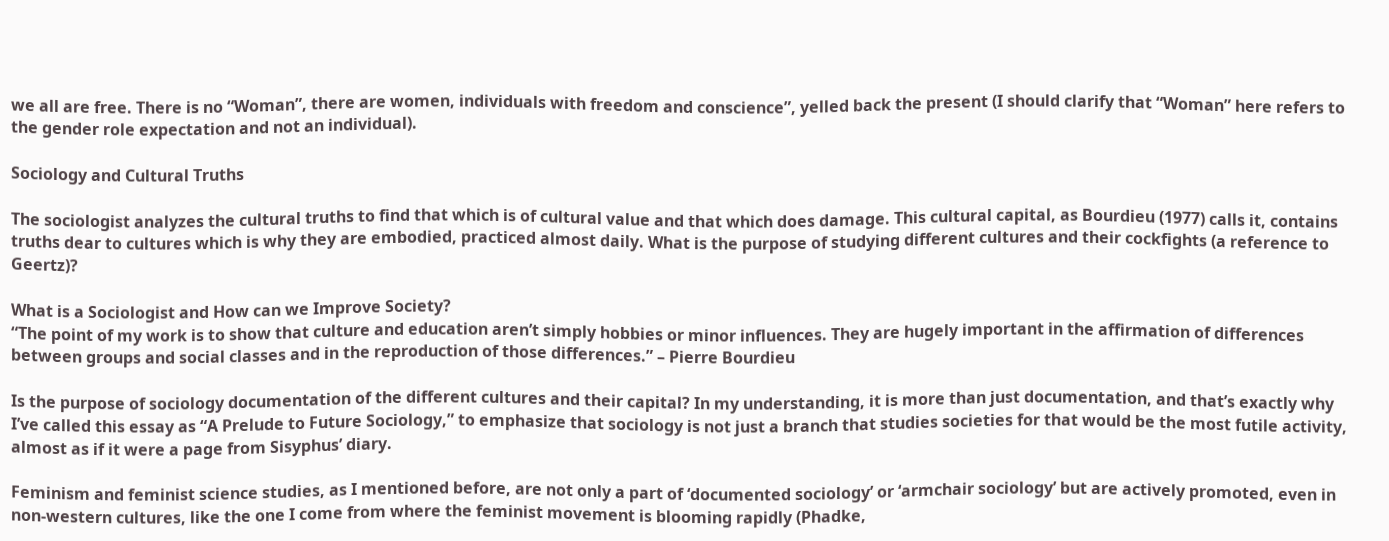we all are free. There is no “Woman”, there are women, individuals with freedom and conscience”, yelled back the present (I should clarify that “Woman” here refers to the gender role expectation and not an individual).

Sociology and Cultural Truths

The sociologist analyzes the cultural truths to find that which is of cultural value and that which does damage. This cultural capital, as Bourdieu (1977) calls it, contains truths dear to cultures which is why they are embodied, practiced almost daily. What is the purpose of studying different cultures and their cockfights (a reference to Geertz)?

What is a Sociologist and How can we Improve Society?
“The point of my work is to show that culture and education aren’t simply hobbies or minor influences. They are hugely important in the affirmation of differences between groups and social classes and in the reproduction of those differences.” – Pierre Bourdieu

Is the purpose of sociology documentation of the different cultures and their capital? In my understanding, it is more than just documentation, and that’s exactly why I’ve called this essay as “A Prelude to Future Sociology,” to emphasize that sociology is not just a branch that studies societies for that would be the most futile activity, almost as if it were a page from Sisyphus’ diary.

Feminism and feminist science studies, as I mentioned before, are not only a part of ‘documented sociology’ or ‘armchair sociology’ but are actively promoted, even in non-western cultures, like the one I come from where the feminist movement is blooming rapidly (Phadke,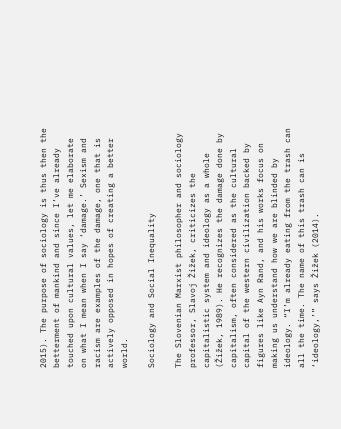2015). The purpose of sociology is thus then the betterment of mankind and since I’ve already touched upon cultural values, let me elaborate on what I mean when I say ‘damage.’ Sexism and racism are examples of the damage, one that is actively opposed in hopes of creating a better world.

Sociology and Social Inequality

The Slovenian Marxist philosopher and sociology professor, Slavoj Žižek, criticizes the capitalistic system and ideology as a whole (Žižek, 1989). He recognizes the damage done by capitalism, often considered as the cultural capital of the western civilization backed by figures like Ayn Rand, and his works focus on making us understand how we are blinded by ideology. “I’m already eating from the trash can all the time. The name of this trash can is ‘ideology,’” says Žižek (2014).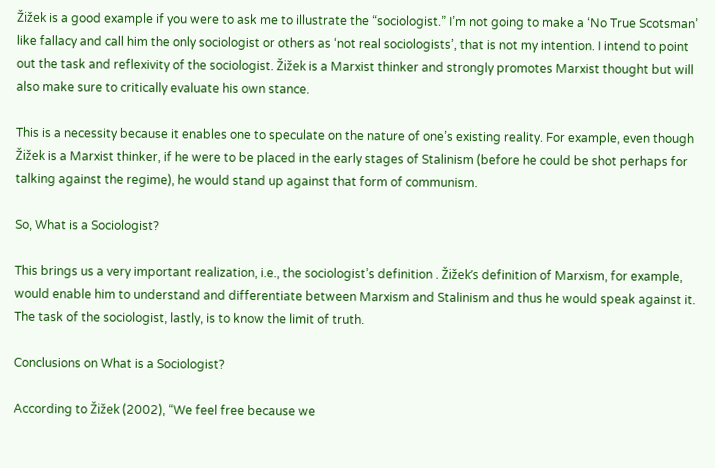Žižek is a good example if you were to ask me to illustrate the “sociologist.” I’m not going to make a ‘No True Scotsman’ like fallacy and call him the only sociologist or others as ‘not real sociologists’, that is not my intention. I intend to point out the task and reflexivity of the sociologist. Žižek is a Marxist thinker and strongly promotes Marxist thought but will also make sure to critically evaluate his own stance.

This is a necessity because it enables one to speculate on the nature of one’s existing reality. For example, even though Žižek is a Marxist thinker, if he were to be placed in the early stages of Stalinism (before he could be shot perhaps for talking against the regime), he would stand up against that form of communism.

So, What is a Sociologist?

This brings us a very important realization, i.e., the sociologist’s definition . Žižek’s definition of Marxism, for example, would enable him to understand and differentiate between Marxism and Stalinism and thus he would speak against it. The task of the sociologist, lastly, is to know the limit of truth.

Conclusions on What is a Sociologist?

According to Žižek (2002), “We feel free because we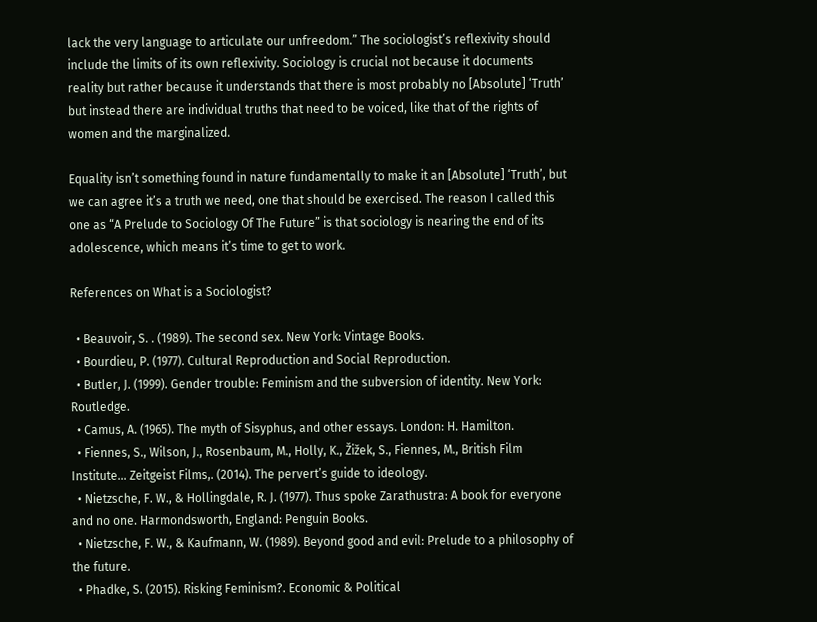lack the very language to articulate our unfreedom.” The sociologist’s reflexivity should include the limits of its own reflexivity. Sociology is crucial not because it documents reality but rather because it understands that there is most probably no [Absolute] ‘Truth’ but instead there are individual truths that need to be voiced, like that of the rights of women and the marginalized.

Equality isn’t something found in nature fundamentally to make it an [Absolute] ‘Truth’, but we can agree it’s a truth we need, one that should be exercised. The reason I called this one as “A Prelude to Sociology Of The Future” is that sociology is nearing the end of its adolescence, which means it’s time to get to work.

References on What is a Sociologist?

  • Beauvoir, S. . (1989). The second sex. New York: Vintage Books.
  • Bourdieu, P. (1977). Cultural Reproduction and Social Reproduction.
  • Butler, J. (1999). Gender trouble: Feminism and the subversion of identity. New York: Routledge.
  • Camus, A. (1965). The myth of Sisyphus, and other essays. London: H. Hamilton.
  • Fiennes, S., Wilson, J., Rosenbaum, M., Holly, K., Žižek, S., Fiennes, M., British Film Institute… Zeitgeist Films,. (2014). The pervert’s guide to ideology.
  • Nietzsche, F. W., & Hollingdale, R. J. (1977). Thus spoke Zarathustra: A book for everyone and no one. Harmondsworth, England: Penguin Books.
  • Nietzsche, F. W., & Kaufmann, W. (1989). Beyond good and evil: Prelude to a philosophy of the future.
  • Phadke, S. (2015). Risking Feminism?. Economic & Political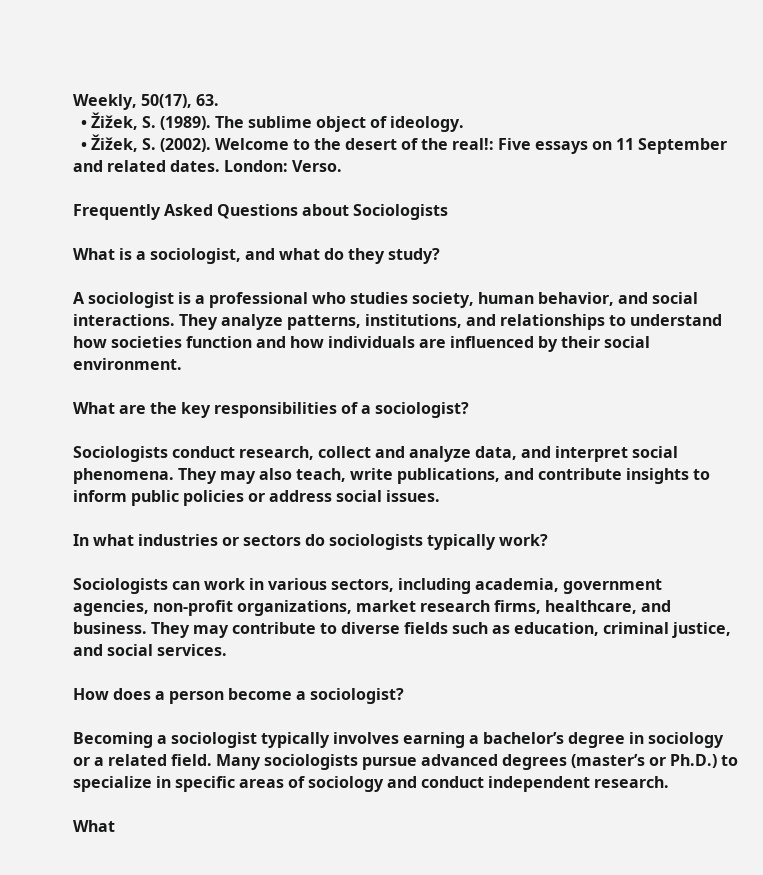Weekly, 50(17), 63.
  • Žižek, S. (1989). The sublime object of ideology.
  • Žižek, S. (2002). Welcome to the desert of the real!: Five essays on 11 September and related dates. London: Verso.

Frequently Asked Questions about Sociologists

What is a sociologist, and what do they study?

A sociologist is a professional who studies society, human behavior, and social interactions. They analyze patterns, institutions, and relationships to understand how societies function and how individuals are influenced by their social environment.

What are the key responsibilities of a sociologist?

Sociologists conduct research, collect and analyze data, and interpret social phenomena. They may also teach, write publications, and contribute insights to inform public policies or address social issues.

In what industries or sectors do sociologists typically work?

Sociologists can work in various sectors, including academia, government agencies, non-profit organizations, market research firms, healthcare, and business. They may contribute to diverse fields such as education, criminal justice, and social services.

How does a person become a sociologist?

Becoming a sociologist typically involves earning a bachelor’s degree in sociology or a related field. Many sociologists pursue advanced degrees (master’s or Ph.D.) to specialize in specific areas of sociology and conduct independent research.

What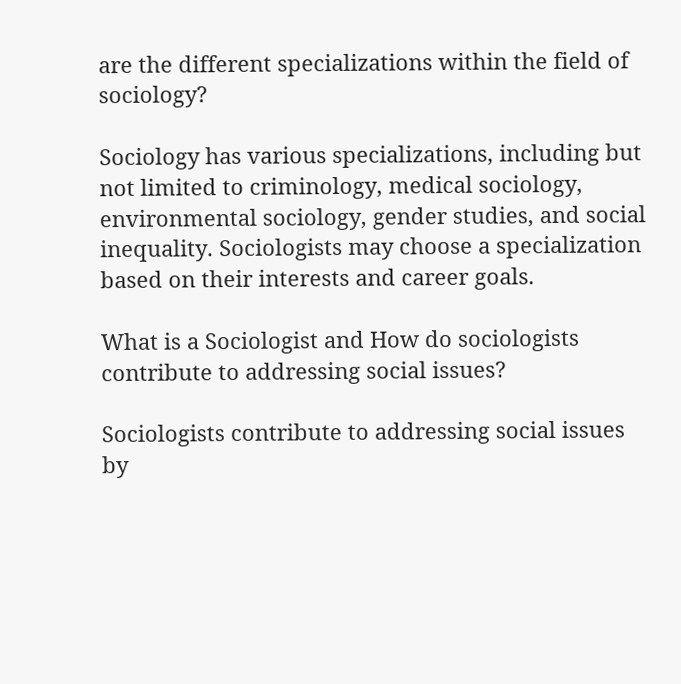are the different specializations within the field of sociology?

Sociology has various specializations, including but not limited to criminology, medical sociology, environmental sociology, gender studies, and social inequality. Sociologists may choose a specialization based on their interests and career goals.

What is a Sociologist and How do sociologists contribute to addressing social issues?

Sociologists contribute to addressing social issues by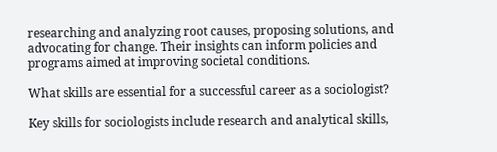researching and analyzing root causes, proposing solutions, and advocating for change. Their insights can inform policies and programs aimed at improving societal conditions.

What skills are essential for a successful career as a sociologist?

Key skills for sociologists include research and analytical skills,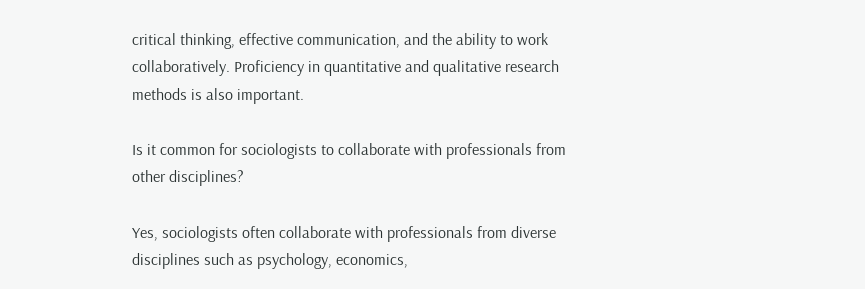critical thinking, effective communication, and the ability to work collaboratively. Proficiency in quantitative and qualitative research methods is also important.

Is it common for sociologists to collaborate with professionals from other disciplines?

Yes, sociologists often collaborate with professionals from diverse disciplines such as psychology, economics,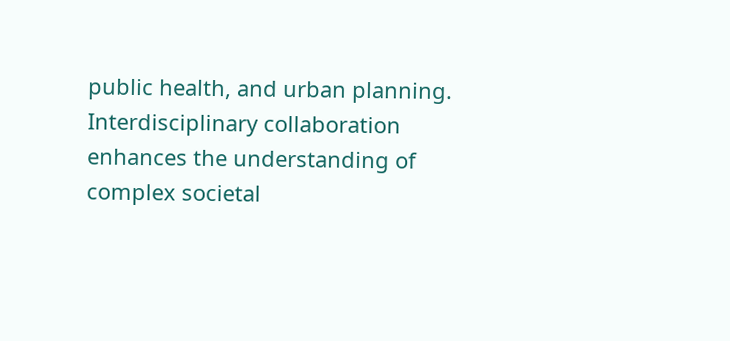public health, and urban planning. Interdisciplinary collaboration enhances the understanding of complex societal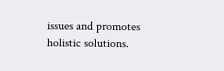issues and promotes holistic solutions.